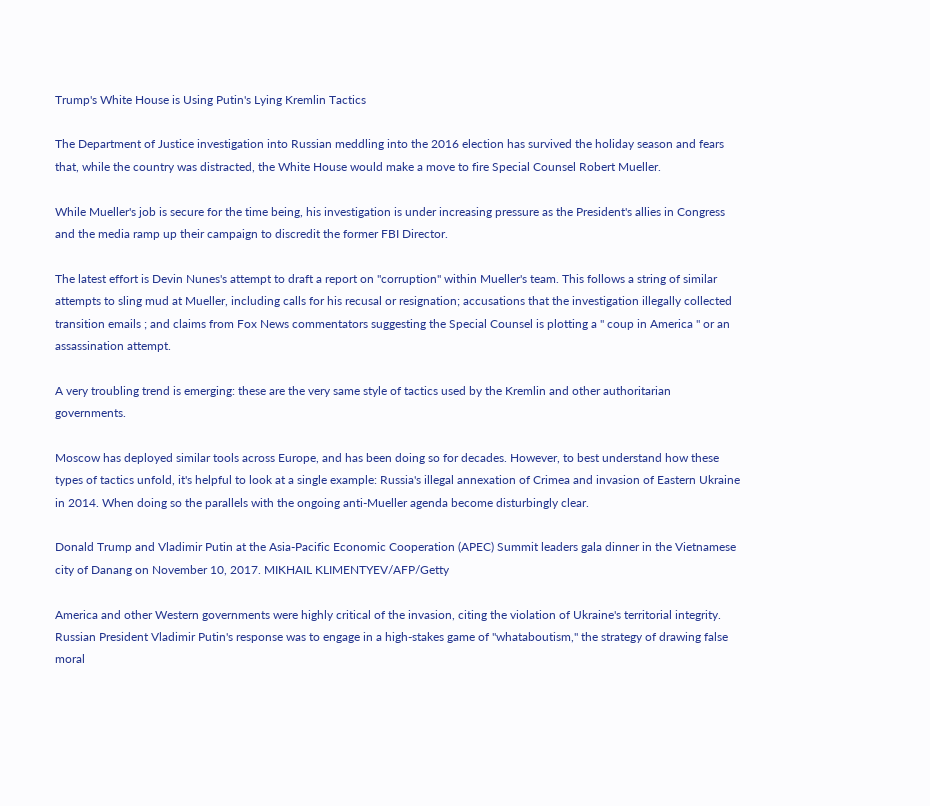Trump's White House is Using Putin's Lying Kremlin Tactics

The Department of Justice investigation into Russian meddling into the 2016 election has survived the holiday season and fears that, while the country was distracted, the White House would make a move to fire Special Counsel Robert Mueller.

While Mueller's job is secure for the time being, his investigation is under increasing pressure as the President's allies in Congress and the media ramp up their campaign to discredit the former FBI Director.

The latest effort is Devin Nunes's attempt to draft a report on "corruption" within Mueller's team. This follows a string of similar attempts to sling mud at Mueller, including calls for his recusal or resignation; accusations that the investigation illegally collected transition emails ; and claims from Fox News commentators suggesting the Special Counsel is plotting a " coup in America " or an assassination attempt.

A very troubling trend is emerging: these are the very same style of tactics used by the Kremlin and other authoritarian governments.

Moscow has deployed similar tools across Europe, and has been doing so for decades. However, to best understand how these types of tactics unfold, it's helpful to look at a single example: Russia's illegal annexation of Crimea and invasion of Eastern Ukraine in 2014. When doing so the parallels with the ongoing anti-Mueller agenda become disturbingly clear.

Donald Trump and Vladimir Putin at the Asia-Pacific Economic Cooperation (APEC) Summit leaders gala dinner in the Vietnamese city of Danang on November 10, 2017. MIKHAIL KLIMENTYEV/AFP/Getty

America and other Western governments were highly critical of the invasion, citing the violation of Ukraine's territorial integrity. Russian President Vladimir Putin's response was to engage in a high-stakes game of "whataboutism," the strategy of drawing false moral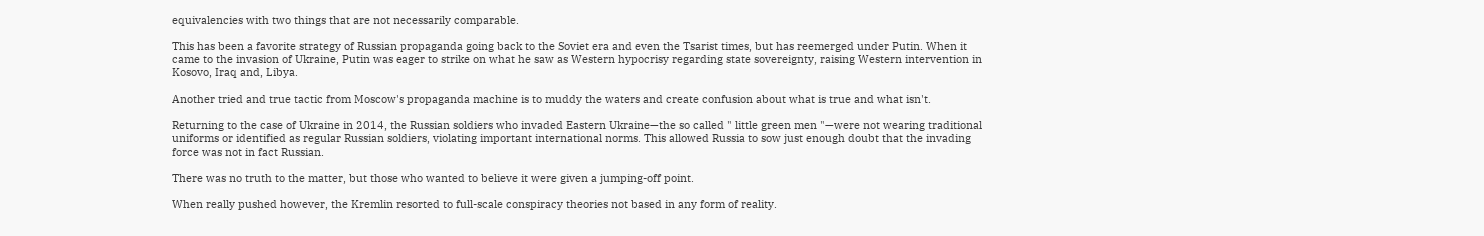equivalencies with two things that are not necessarily comparable.

This has been a favorite strategy of Russian propaganda going back to the Soviet era and even the Tsarist times, but has reemerged under Putin. When it came to the invasion of Ukraine, Putin was eager to strike on what he saw as Western hypocrisy regarding state sovereignty, raising Western intervention in Kosovo, Iraq and, Libya.

Another tried and true tactic from Moscow's propaganda machine is to muddy the waters and create confusion about what is true and what isn't.

Returning to the case of Ukraine in 2014, the Russian soldiers who invaded Eastern Ukraine—the so called " little green men "—were not wearing traditional uniforms or identified as regular Russian soldiers, violating important international norms. This allowed Russia to sow just enough doubt that the invading force was not in fact Russian.

There was no truth to the matter, but those who wanted to believe it were given a jumping-off point.

When really pushed however, the Kremlin resorted to full-scale conspiracy theories not based in any form of reality.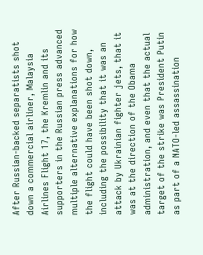After Russian-backed separatists shot down a commercial airliner, Malaysia Airlines Flight 17, the Kremlin and its supporters in the Russian press advanced multiple alternative explanations for how the flight could have been shot down, including the possibility that it was an attack by Ukrainian fighter jets, that it was at the direction of the Obama administration, and even that the actual target of the strike was President Putin as part of a NATO-led assassination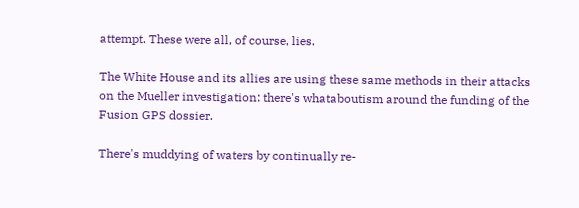attempt. These were all, of course, lies.

The White House and its allies are using these same methods in their attacks on the Mueller investigation: there's whataboutism around the funding of the Fusion GPS dossier.

There's muddying of waters by continually re-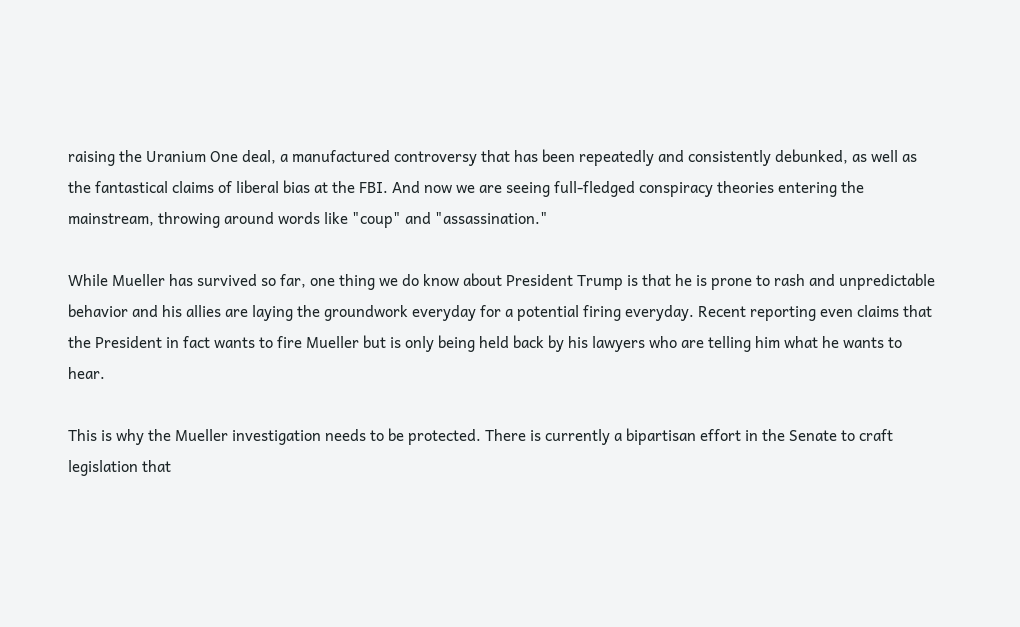raising the Uranium One deal, a manufactured controversy that has been repeatedly and consistently debunked, as well as the fantastical claims of liberal bias at the FBI. And now we are seeing full-fledged conspiracy theories entering the mainstream, throwing around words like "coup" and "assassination."

While Mueller has survived so far, one thing we do know about President Trump is that he is prone to rash and unpredictable behavior and his allies are laying the groundwork everyday for a potential firing everyday. Recent reporting even claims that the President in fact wants to fire Mueller but is only being held back by his lawyers who are telling him what he wants to hear.

This is why the Mueller investigation needs to be protected. There is currently a bipartisan effort in the Senate to craft legislation that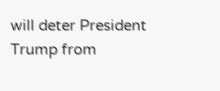will deter President Trump from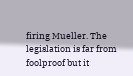firing Mueller. The legislation is far from foolproof but it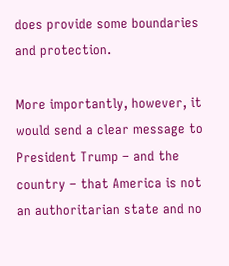does provide some boundaries and protection.

More importantly, however, it would send a clear message to President Trump – and the country – that America is not an authoritarian state and no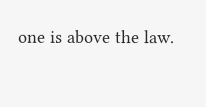one is above the law.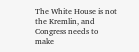The White House is not the Kremlin, and Congress needs to make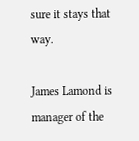sure it stays that way.

James Lamond is manager of the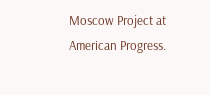Moscow Project at American Progress.